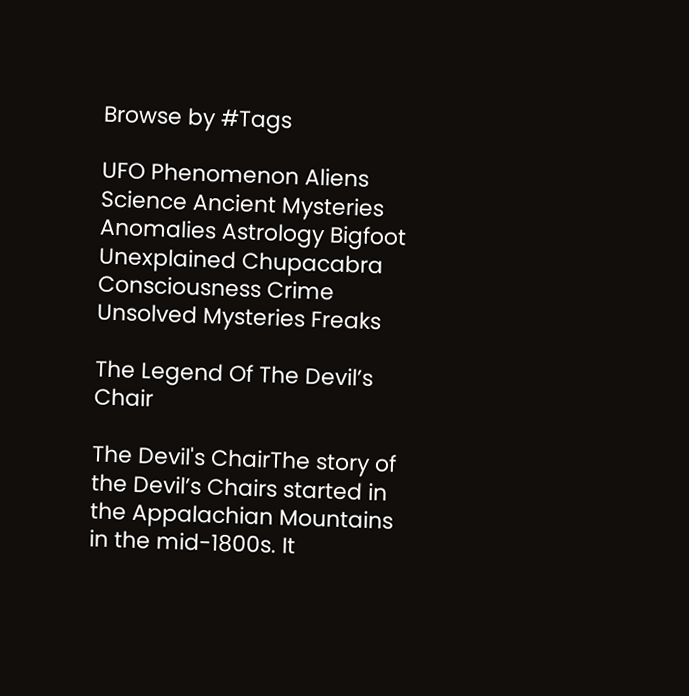Browse by #Tags

UFO Phenomenon Aliens Science Ancient Mysteries Anomalies Astrology Bigfoot Unexplained Chupacabra Consciousness Crime Unsolved Mysteries Freaks

The Legend Of The Devil’s Chair

The Devil's ChairThe story of the Devil’s Chairs started in the Appalachian Mountains in the mid-1800s. It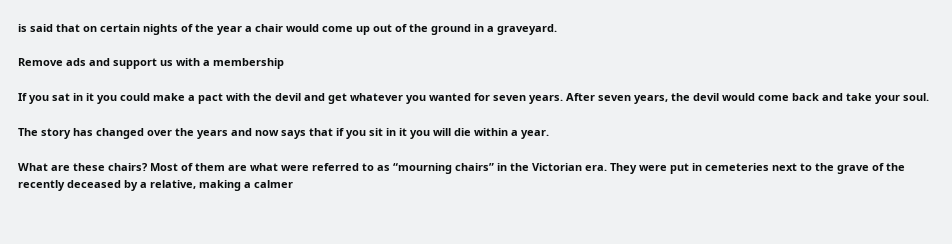is said that on certain nights of the year a chair would come up out of the ground in a graveyard.

Remove ads and support us with a membership

If you sat in it you could make a pact with the devil and get whatever you wanted for seven years. After seven years, the devil would come back and take your soul.

The story has changed over the years and now says that if you sit in it you will die within a year.

What are these chairs? Most of them are what were referred to as “mourning chairs” in the Victorian era. They were put in cemeteries next to the grave of the recently deceased by a relative, making a calmer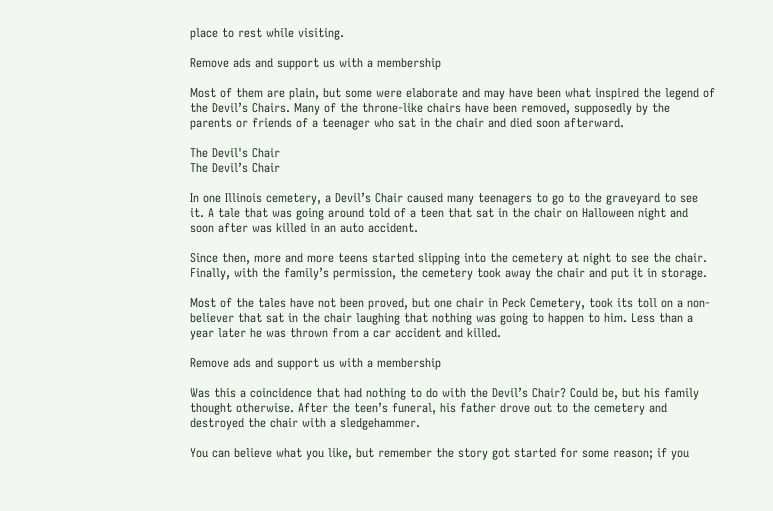place to rest while visiting.

Remove ads and support us with a membership

Most of them are plain, but some were elaborate and may have been what inspired the legend of the Devil’s Chairs. Many of the throne-like chairs have been removed, supposedly by the parents or friends of a teenager who sat in the chair and died soon afterward.

The Devil's Chair
The Devil’s Chair

In one Illinois cemetery, a Devil’s Chair caused many teenagers to go to the graveyard to see it. A tale that was going around told of a teen that sat in the chair on Halloween night and soon after was killed in an auto accident.

Since then, more and more teens started slipping into the cemetery at night to see the chair. Finally, with the family’s permission, the cemetery took away the chair and put it in storage.

Most of the tales have not been proved, but one chair in Peck Cemetery, took its toll on a non-believer that sat in the chair laughing that nothing was going to happen to him. Less than a year later he was thrown from a car accident and killed.

Remove ads and support us with a membership

Was this a coincidence that had nothing to do with the Devil’s Chair? Could be, but his family thought otherwise. After the teen’s funeral, his father drove out to the cemetery and destroyed the chair with a sledgehammer.

You can believe what you like, but remember the story got started for some reason; if you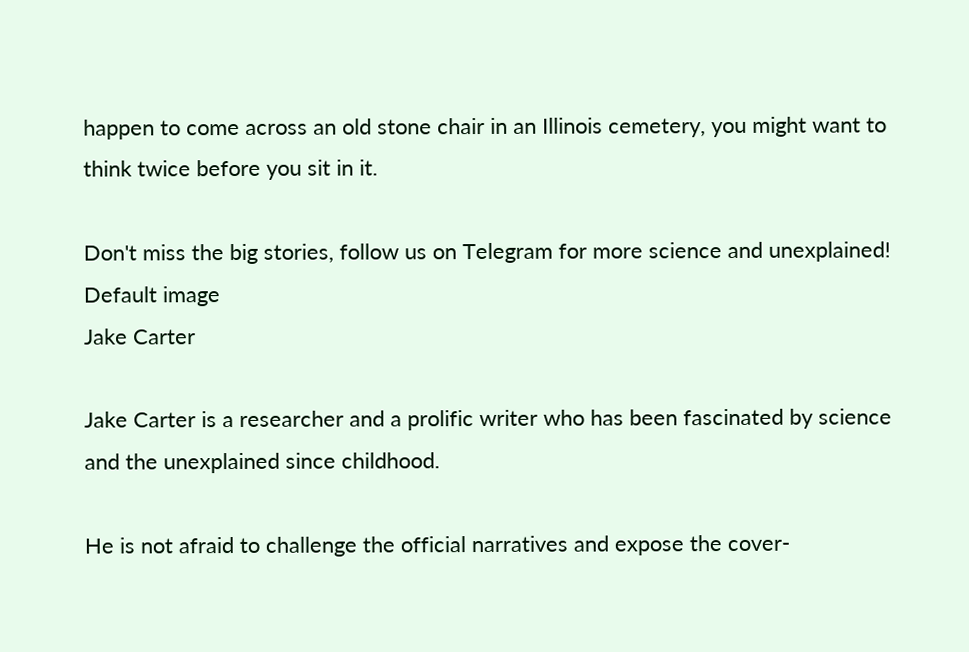happen to come across an old stone chair in an Illinois cemetery, you might want to think twice before you sit in it.

Don't miss the big stories, follow us on Telegram for more science and unexplained!
Default image
Jake Carter

Jake Carter is a researcher and a prolific writer who has been fascinated by science and the unexplained since childhood.

He is not afraid to challenge the official narratives and expose the cover-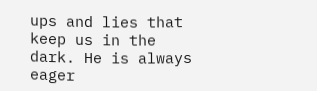ups and lies that keep us in the dark. He is always eager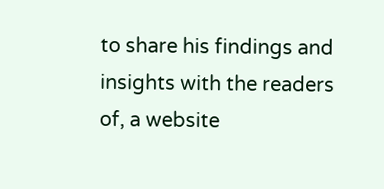to share his findings and insights with the readers of, a website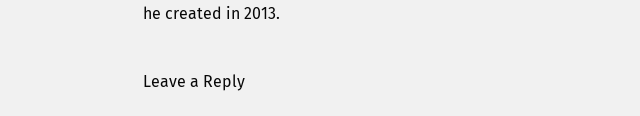he created in 2013.

Leave a Reply